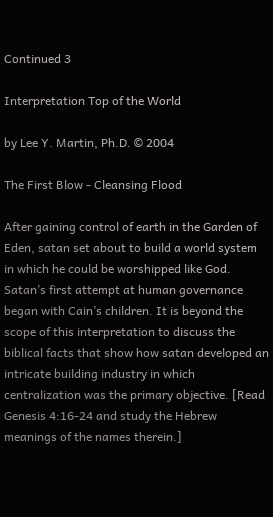Continued 3

Interpretation Top of the World

by Lee Y. Martin, Ph.D. © 2004

The First Blow - Cleansing Flood

After gaining control of earth in the Garden of Eden, satan set about to build a world system in which he could be worshipped like God. Satan’s first attempt at human governance began with Cain’s children. It is beyond the scope of this interpretation to discuss the biblical facts that show how satan developed an intricate building industry in which centralization was the primary objective. [Read Genesis 4:16-24 and study the Hebrew meanings of the names therein.]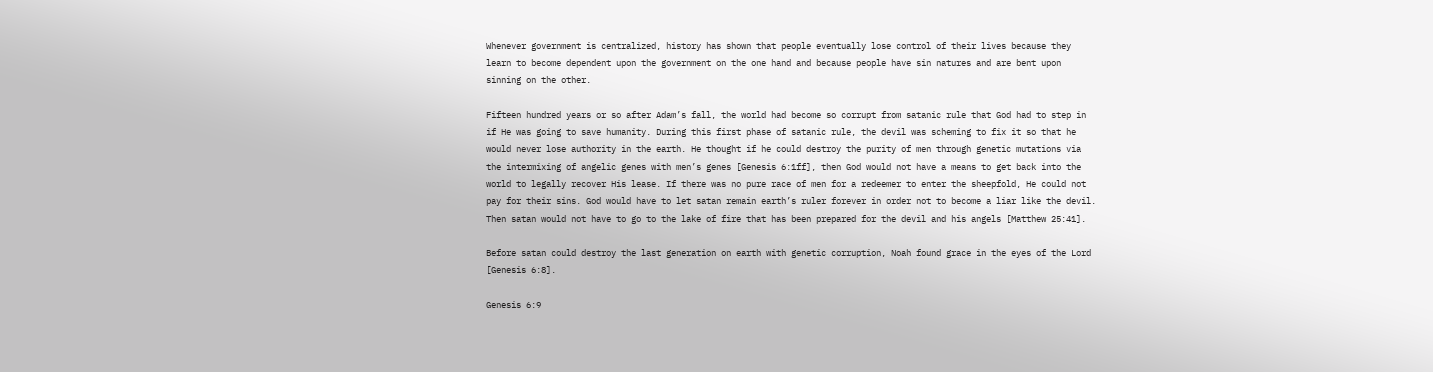Whenever government is centralized, history has shown that people eventually lose control of their lives because they learn to become dependent upon the government on the one hand and because people have sin natures and are bent upon sinning on the other.

Fifteen hundred years or so after Adam’s fall, the world had become so corrupt from satanic rule that God had to step in if He was going to save humanity. During this first phase of satanic rule, the devil was scheming to fix it so that he would never lose authority in the earth. He thought if he could destroy the purity of men through genetic mutations via the intermixing of angelic genes with men’s genes [Genesis 6:1ff], then God would not have a means to get back into the world to legally recover His lease. If there was no pure race of men for a redeemer to enter the sheepfold, He could not pay for their sins. God would have to let satan remain earth’s ruler forever in order not to become a liar like the devil. Then satan would not have to go to the lake of fire that has been prepared for the devil and his angels [Matthew 25:41].

Before satan could destroy the last generation on earth with genetic corruption, Noah found grace in the eyes of the Lord [Genesis 6:8].

Genesis 6:9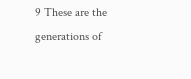9 These are the generations of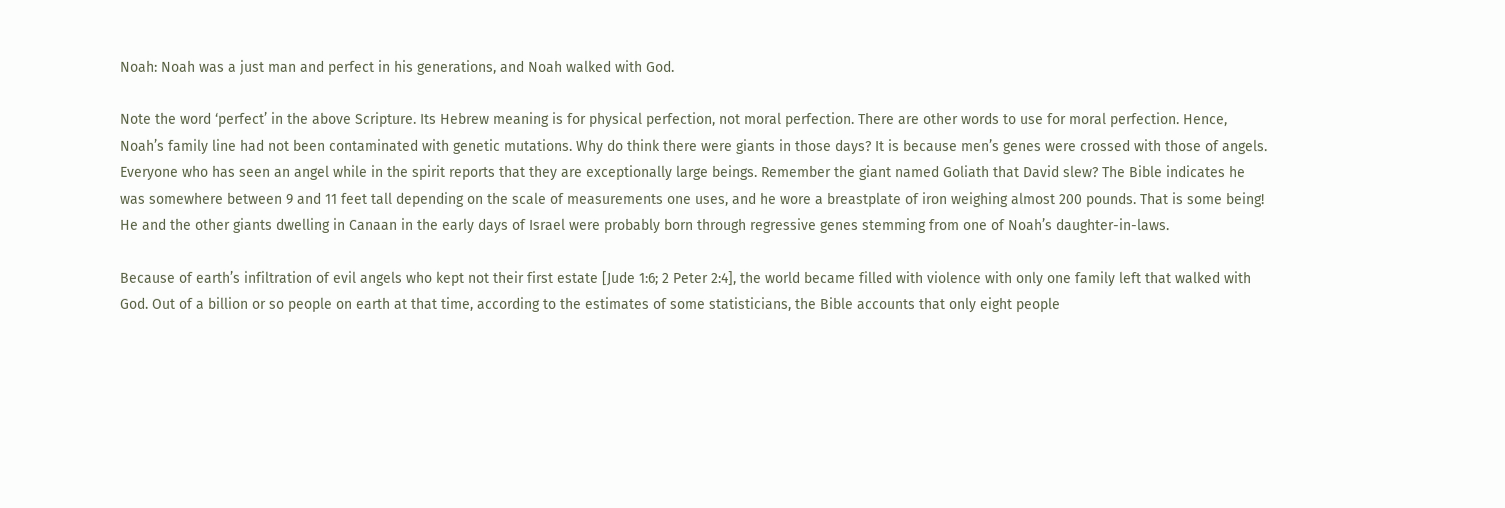Noah: Noah was a just man and perfect in his generations, and Noah walked with God.

Note the word ‘perfect’ in the above Scripture. Its Hebrew meaning is for physical perfection, not moral perfection. There are other words to use for moral perfection. Hence, Noah’s family line had not been contaminated with genetic mutations. Why do think there were giants in those days? It is because men’s genes were crossed with those of angels. Everyone who has seen an angel while in the spirit reports that they are exceptionally large beings. Remember the giant named Goliath that David slew? The Bible indicates he was somewhere between 9 and 11 feet tall depending on the scale of measurements one uses, and he wore a breastplate of iron weighing almost 200 pounds. That is some being! He and the other giants dwelling in Canaan in the early days of Israel were probably born through regressive genes stemming from one of Noah’s daughter-in-laws.

Because of earth’s infiltration of evil angels who kept not their first estate [Jude 1:6; 2 Peter 2:4], the world became filled with violence with only one family left that walked with God. Out of a billion or so people on earth at that time, according to the estimates of some statisticians, the Bible accounts that only eight people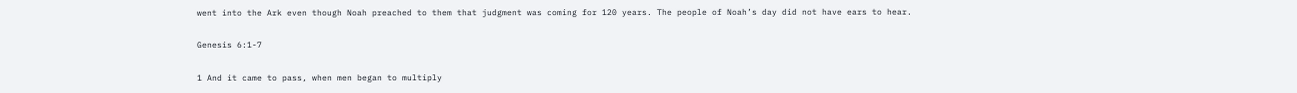went into the Ark even though Noah preached to them that judgment was coming for 120 years. The people of Noah’s day did not have ears to hear.

Genesis 6:1-7

1 And it came to pass, when men began to multiply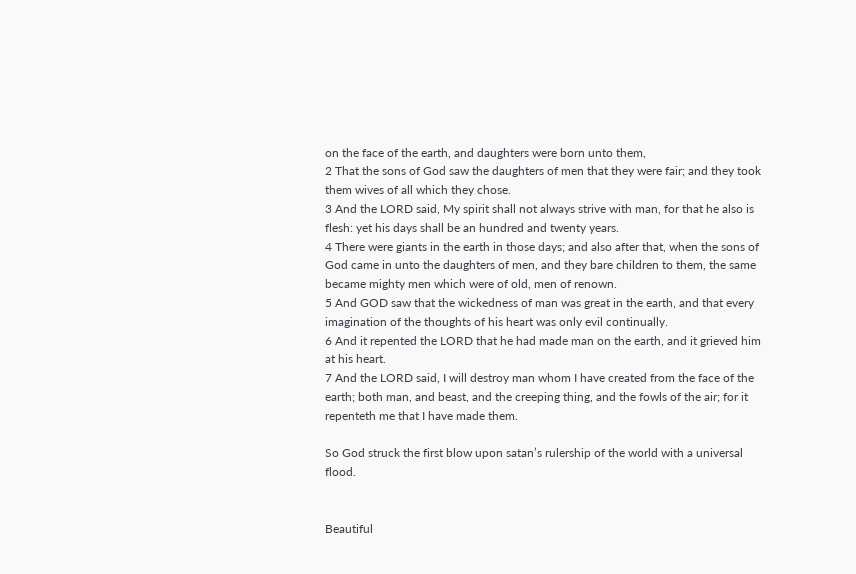on the face of the earth, and daughters were born unto them,
2 That the sons of God saw the daughters of men that they were fair; and they took them wives of all which they chose.
3 And the LORD said, My spirit shall not always strive with man, for that he also is flesh: yet his days shall be an hundred and twenty years.
4 There were giants in the earth in those days; and also after that, when the sons of God came in unto the daughters of men, and they bare children to them, the same became mighty men which were of old, men of renown.
5 And GOD saw that the wickedness of man was great in the earth, and that every imagination of the thoughts of his heart was only evil continually.
6 And it repented the LORD that he had made man on the earth, and it grieved him at his heart.
7 And the LORD said, I will destroy man whom I have created from the face of the earth; both man, and beast, and the creeping thing, and the fowls of the air; for it repenteth me that I have made them.

So God struck the first blow upon satan’s rulership of the world with a universal flood.


Beautiful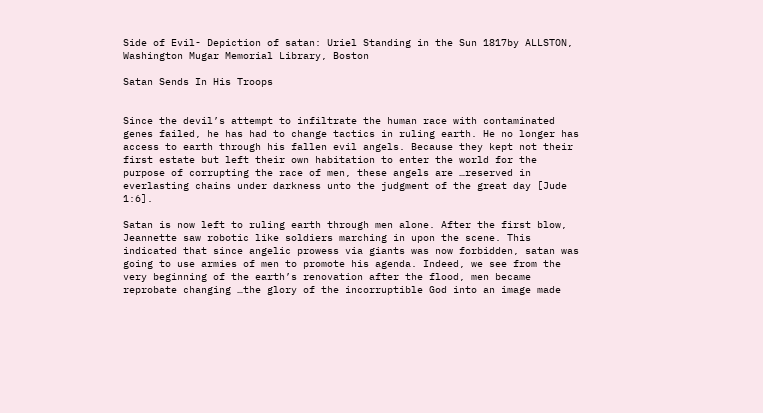Side of Evil- Depiction of satan: Uriel Standing in the Sun 1817by ALLSTON, Washington Mugar Memorial Library, Boston

Satan Sends In His Troops


Since the devil’s attempt to infiltrate the human race with contaminated genes failed, he has had to change tactics in ruling earth. He no longer has access to earth through his fallen evil angels. Because they kept not their first estate but left their own habitation to enter the world for the purpose of corrupting the race of men, these angels are …reserved in everlasting chains under darkness unto the judgment of the great day [Jude 1:6].

Satan is now left to ruling earth through men alone. After the first blow, Jeannette saw robotic like soldiers marching in upon the scene. This indicated that since angelic prowess via giants was now forbidden, satan was going to use armies of men to promote his agenda. Indeed, we see from the very beginning of the earth’s renovation after the flood, men became reprobate changing …the glory of the incorruptible God into an image made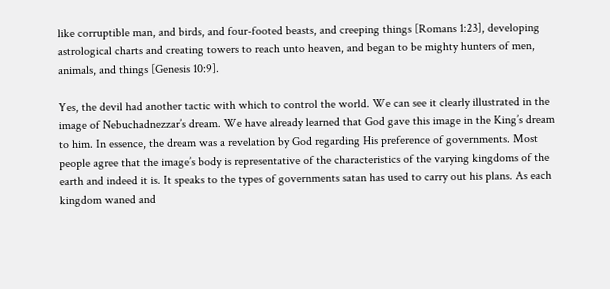like corruptible man, and birds, and four-footed beasts, and creeping things [Romans 1:23], developing astrological charts and creating towers to reach unto heaven, and began to be mighty hunters of men, animals, and things [Genesis 10:9].

Yes, the devil had another tactic with which to control the world. We can see it clearly illustrated in the image of Nebuchadnezzar’s dream. We have already learned that God gave this image in the King’s dream to him. In essence, the dream was a revelation by God regarding His preference of governments. Most people agree that the image’s body is representative of the characteristics of the varying kingdoms of the earth and indeed it is. It speaks to the types of governments satan has used to carry out his plans. As each kingdom waned and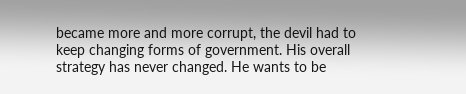became more and more corrupt, the devil had to keep changing forms of government. His overall strategy has never changed. He wants to be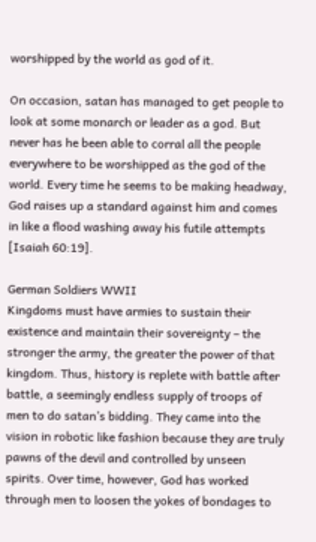worshipped by the world as god of it.

On occasion, satan has managed to get people to look at some monarch or leader as a god. But never has he been able to corral all the people everywhere to be worshipped as the god of the world. Every time he seems to be making headway, God raises up a standard against him and comes in like a flood washing away his futile attempts [Isaiah 60:19].

German Soldiers WWII
Kingdoms must have armies to sustain their existence and maintain their sovereignty – the stronger the army, the greater the power of that kingdom. Thus, history is replete with battle after battle, a seemingly endless supply of troops of men to do satan’s bidding. They came into the vision in robotic like fashion because they are truly pawns of the devil and controlled by unseen spirits. Over time, however, God has worked through men to loosen the yokes of bondages to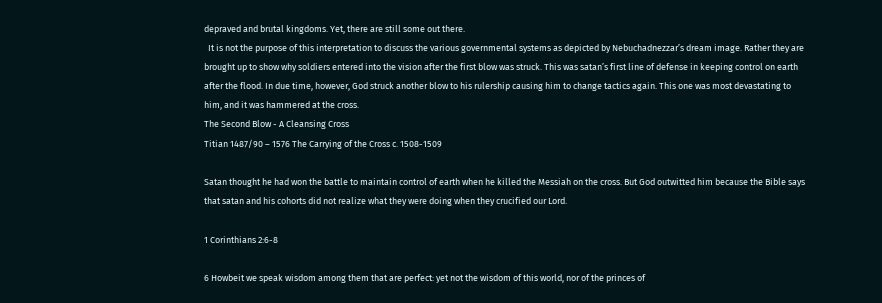depraved and brutal kingdoms. Yet, there are still some out there.
  It is not the purpose of this interpretation to discuss the various governmental systems as depicted by Nebuchadnezzar’s dream image. Rather they are brought up to show why soldiers entered into the vision after the first blow was struck. This was satan’s first line of defense in keeping control on earth after the flood. In due time, however, God struck another blow to his rulership causing him to change tactics again. This one was most devastating to him, and it was hammered at the cross.
The Second Blow - A Cleansing Cross
Titian 1487/90 – 1576 The Carrying of the Cross c. 1508-1509

Satan thought he had won the battle to maintain control of earth when he killed the Messiah on the cross. But God outwitted him because the Bible says that satan and his cohorts did not realize what they were doing when they crucified our Lord.

1 Corinthians 2:6-8

6 Howbeit we speak wisdom among them that are perfect: yet not the wisdom of this world, nor of the princes of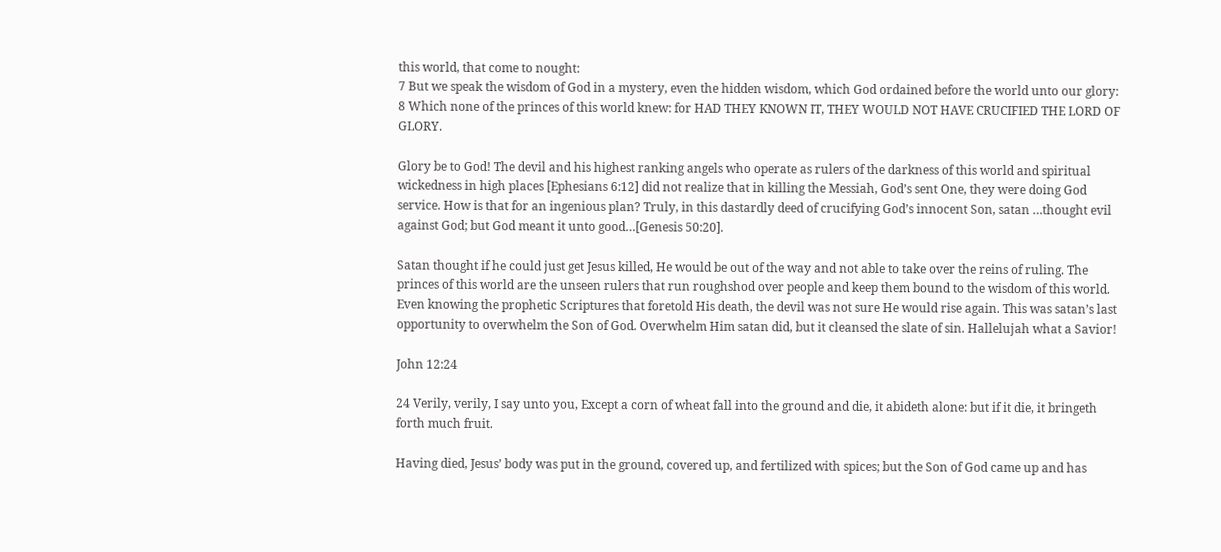this world, that come to nought:
7 But we speak the wisdom of God in a mystery, even the hidden wisdom, which God ordained before the world unto our glory:
8 Which none of the princes of this world knew: for HAD THEY KNOWN IT, THEY WOULD NOT HAVE CRUCIFIED THE LORD OF GLORY.

Glory be to God! The devil and his highest ranking angels who operate as rulers of the darkness of this world and spiritual wickedness in high places [Ephesians 6:12] did not realize that in killing the Messiah, God’s sent One, they were doing God service. How is that for an ingenious plan? Truly, in this dastardly deed of crucifying God’s innocent Son, satan …thought evil against God; but God meant it unto good…[Genesis 50:20].

Satan thought if he could just get Jesus killed, He would be out of the way and not able to take over the reins of ruling. The princes of this world are the unseen rulers that run roughshod over people and keep them bound to the wisdom of this world. Even knowing the prophetic Scriptures that foretold His death, the devil was not sure He would rise again. This was satan’s last opportunity to overwhelm the Son of God. Overwhelm Him satan did, but it cleansed the slate of sin. Hallelujah what a Savior!

John 12:24

24 Verily, verily, I say unto you, Except a corn of wheat fall into the ground and die, it abideth alone: but if it die, it bringeth forth much fruit.

Having died, Jesus’ body was put in the ground, covered up, and fertilized with spices; but the Son of God came up and has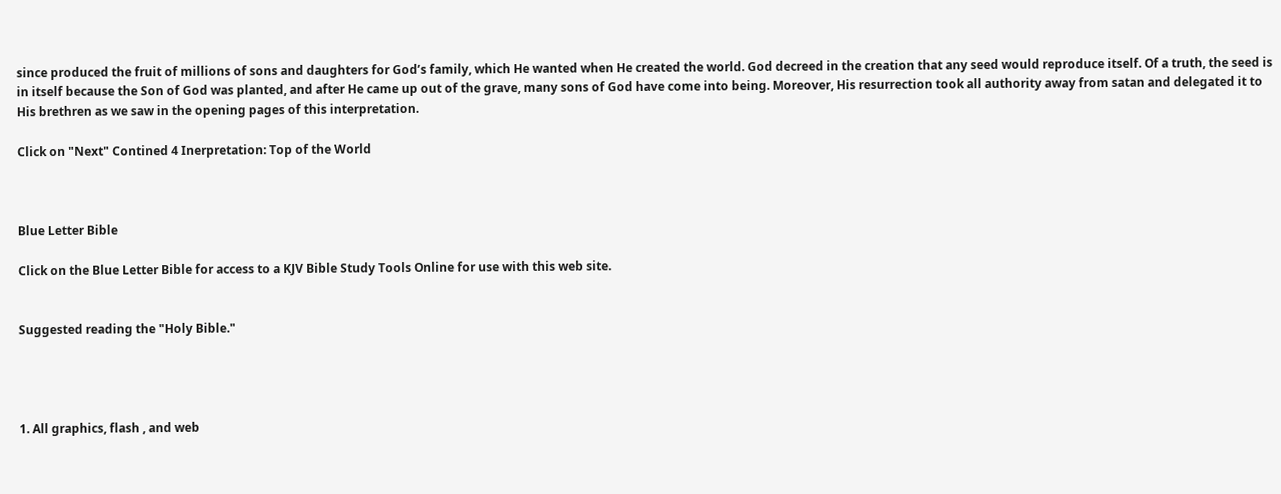since produced the fruit of millions of sons and daughters for God’s family, which He wanted when He created the world. God decreed in the creation that any seed would reproduce itself. Of a truth, the seed is in itself because the Son of God was planted, and after He came up out of the grave, many sons of God have come into being. Moreover, His resurrection took all authority away from satan and delegated it to His brethren as we saw in the opening pages of this interpretation.

Click on "Next" Contined 4 Inerpretation: Top of the World



Blue Letter Bible

Click on the Blue Letter Bible for access to a KJV Bible Study Tools Online for use with this web site.


Suggested reading the "Holy Bible."




1. All graphics, flash , and web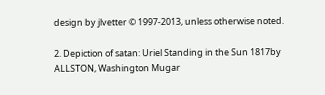design by jlvetter © 1997-2013, unless otherwise noted.

2. Depiction of satan: Uriel Standing in the Sun 1817by ALLSTON, Washington Mugar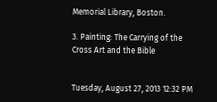Memorial Library, Boston.

3. Painting: The Carrying of the Cross Art and the Bible


Tuesday, August 27, 2013 12:32 PM